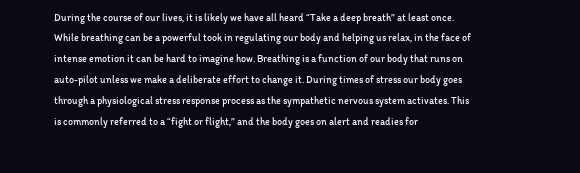During the course of our lives, it is likely we have all heard “Take a deep breath” at least once. While breathing can be a powerful took in regulating our body and helping us relax, in the face of intense emotion it can be hard to imagine how. Breathing is a function of our body that runs on auto-pilot unless we make a deliberate effort to change it. During times of stress our body goes through a physiological stress response process as the sympathetic nervous system activates. This is commonly referred to a “fight or flight,” and the body goes on alert and readies for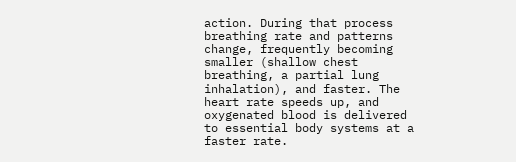action. During that process breathing rate and patterns change, frequently becoming smaller (shallow chest breathing, a partial lung inhalation), and faster. The heart rate speeds up, and oxygenated blood is delivered to essential body systems at a faster rate.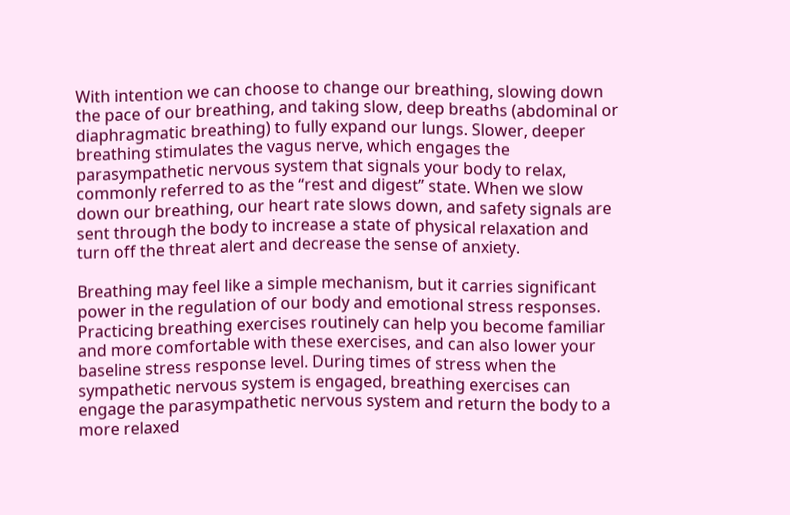With intention we can choose to change our breathing, slowing down the pace of our breathing, and taking slow, deep breaths (abdominal or diaphragmatic breathing) to fully expand our lungs. Slower, deeper breathing stimulates the vagus nerve, which engages the parasympathetic nervous system that signals your body to relax, commonly referred to as the “rest and digest” state. When we slow down our breathing, our heart rate slows down, and safety signals are sent through the body to increase a state of physical relaxation and turn off the threat alert and decrease the sense of anxiety.

Breathing may feel like a simple mechanism, but it carries significant power in the regulation of our body and emotional stress responses. Practicing breathing exercises routinely can help you become familiar and more comfortable with these exercises, and can also lower your baseline stress response level. During times of stress when the sympathetic nervous system is engaged, breathing exercises can engage the parasympathetic nervous system and return the body to a more relaxed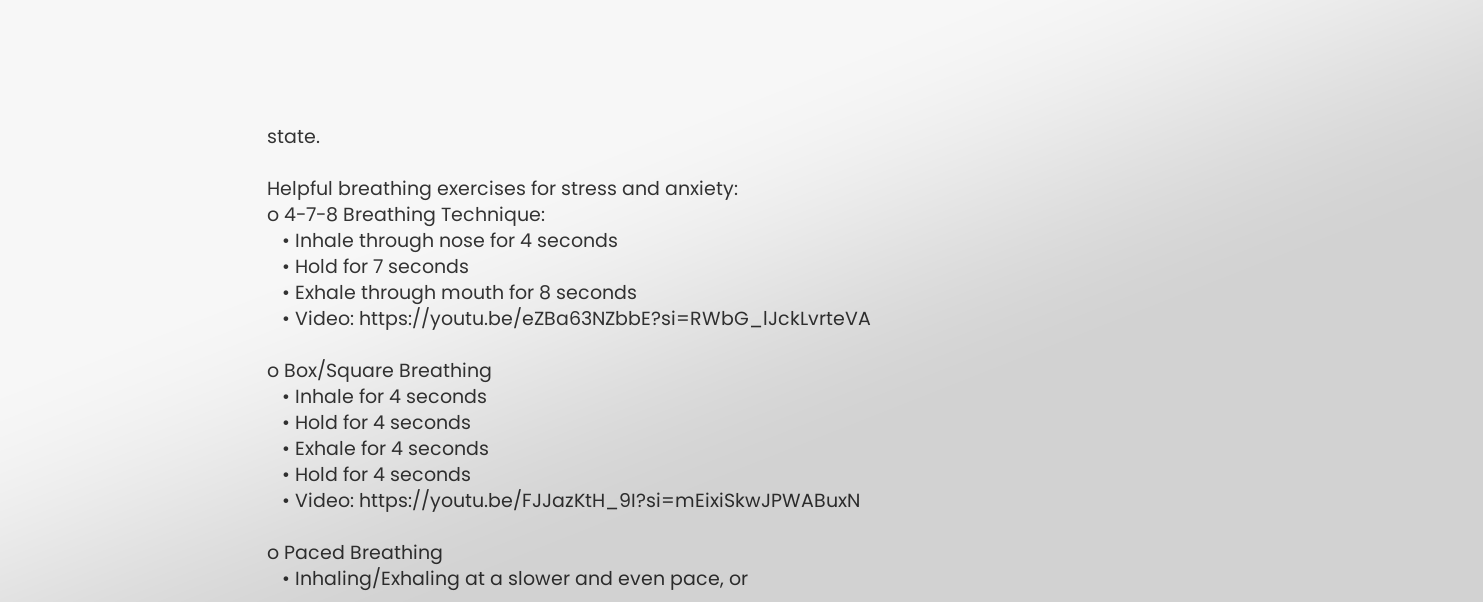state.

Helpful breathing exercises for stress and anxiety:
o 4-7-8 Breathing Technique:
   • Inhale through nose for 4 seconds
   • Hold for 7 seconds
   • Exhale through mouth for 8 seconds
   • Video: https://youtu.be/eZBa63NZbbE?si=RWbG_lJckLvrteVA

o Box/Square Breathing
   • Inhale for 4 seconds
   • Hold for 4 seconds
   • Exhale for 4 seconds
   • Hold for 4 seconds
   • Video: https://youtu.be/FJJazKtH_9I?si=mEixiSkwJPWABuxN

o Paced Breathing
   • Inhaling/Exhaling at a slower and even pace, or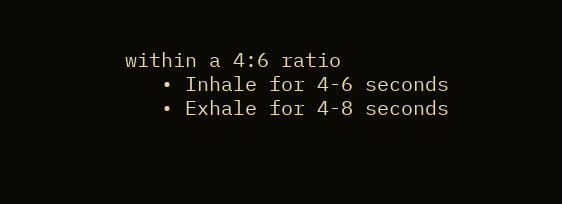within a 4:6 ratio
   • Inhale for 4-6 seconds
   • Exhale for 4-8 seconds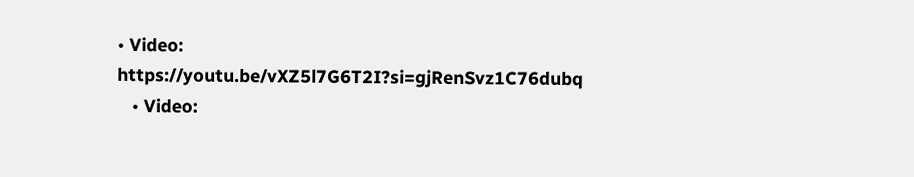• Video: https://youtu.be/vXZ5l7G6T2I?si=gjRenSvz1C76dubq
   • Video: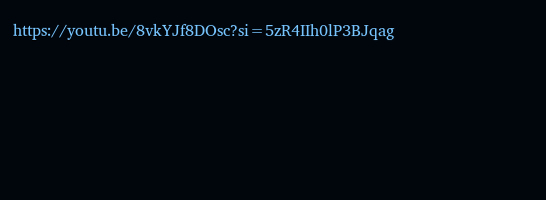https://youtu.be/8vkYJf8DOsc?si=5zR4IIh0lP3BJqag